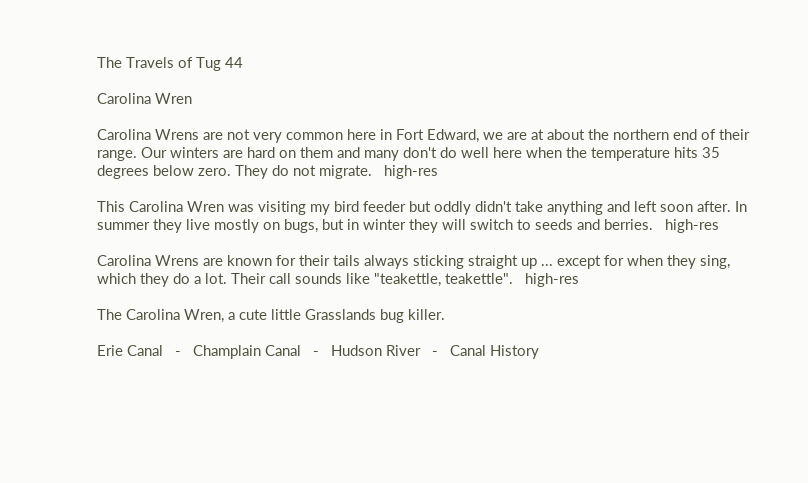The Travels of Tug 44

Carolina Wren

Carolina Wrens are not very common here in Fort Edward, we are at about the northern end of their range. Our winters are hard on them and many don't do well here when the temperature hits 35 degrees below zero. They do not migrate.   high-res

This Carolina Wren was visiting my bird feeder but oddly didn't take anything and left soon after. In summer they live mostly on bugs, but in winter they will switch to seeds and berries.   high-res

Carolina Wrens are known for their tails always sticking straight up ... except for when they sing, which they do a lot. Their call sounds like "teakettle, teakettle".   high-res

The Carolina Wren, a cute little Grasslands bug killer.

Erie Canal   -   Champlain Canal   -   Hudson River   -   Canal History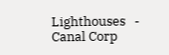Lighthouses   -   Canal Corp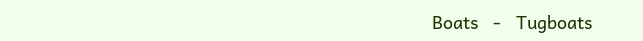Boats   -   Tugboats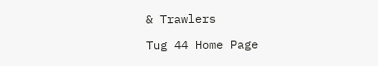& Trawlers

Tug 44 Home Page